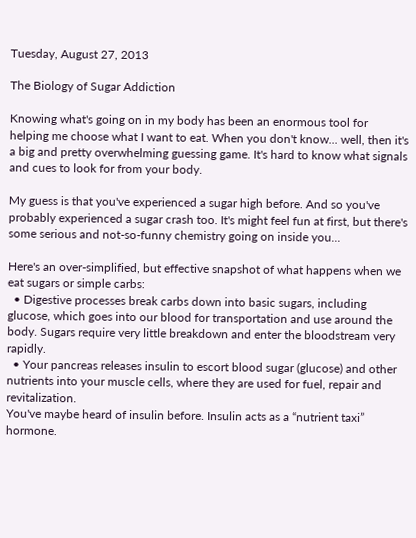Tuesday, August 27, 2013

The Biology of Sugar Addiction

Knowing what's going on in my body has been an enormous tool for helping me choose what I want to eat. When you don't know... well, then it's a big and pretty overwhelming guessing game. It's hard to know what signals and cues to look for from your body.

My guess is that you've experienced a sugar high before. And so you've probably experienced a sugar crash too. It's might feel fun at first, but there's some serious and not-so-funny chemistry going on inside you...

Here's an over-simplified, but effective snapshot of what happens when we eat sugars or simple carbs:
  • Digestive processes break carbs down into basic sugars, including glucose, which goes into our blood for transportation and use around the body. Sugars require very little breakdown and enter the bloodstream very rapidly.
  • Your pancreas releases insulin to escort blood sugar (glucose) and other nutrients into your muscle cells, where they are used for fuel, repair and revitalization.
You've maybe heard of insulin before. Insulin acts as a “nutrient taxi” hormone.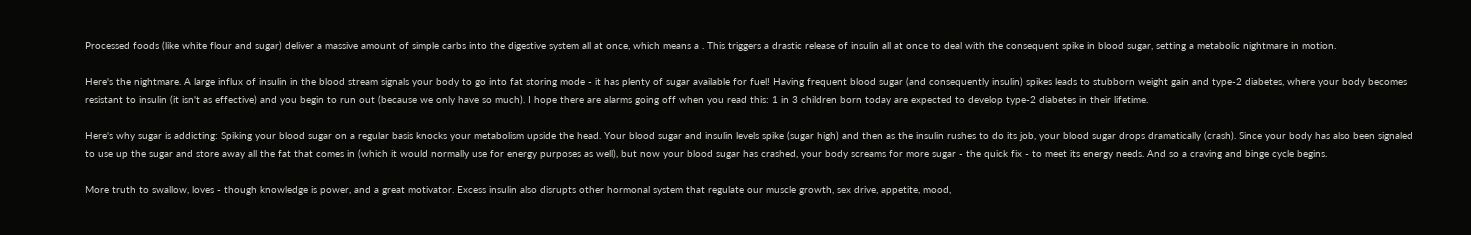Processed foods (like white flour and sugar) deliver a massive amount of simple carbs into the digestive system all at once, which means a . This triggers a drastic release of insulin all at once to deal with the consequent spike in blood sugar, setting a metabolic nightmare in motion.

Here's the nightmare. A large influx of insulin in the blood stream signals your body to go into fat storing mode - it has plenty of sugar available for fuel! Having frequent blood sugar (and consequently insulin) spikes leads to stubborn weight gain and type-2 diabetes, where your body becomes resistant to insulin (it isn't as effective) and you begin to run out (because we only have so much). I hope there are alarms going off when you read this: 1 in 3 children born today are expected to develop type-2 diabetes in their lifetime.

Here's why sugar is addicting: Spiking your blood sugar on a regular basis knocks your metabolism upside the head. Your blood sugar and insulin levels spike (sugar high) and then as the insulin rushes to do its job, your blood sugar drops dramatically (crash). Since your body has also been signaled to use up the sugar and store away all the fat that comes in (which it would normally use for energy purposes as well), but now your blood sugar has crashed, your body screams for more sugar - the quick fix - to meet its energy needs. And so a craving and binge cycle begins.

More truth to swallow, loves - though knowledge is power, and a great motivator. Excess insulin also disrupts other hormonal system that regulate our muscle growth, sex drive, appetite, mood,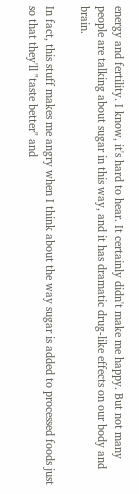energy and fertility. I know, it's hard to hear. It certainly didn't make me happy. But not many people are talking about sugar in this way, and it has dramatic drug-like effects on our body and brain.

In fact, this stuff makes me angry when I think about the way sugar is added to processed foods just so that they'll "taste better" and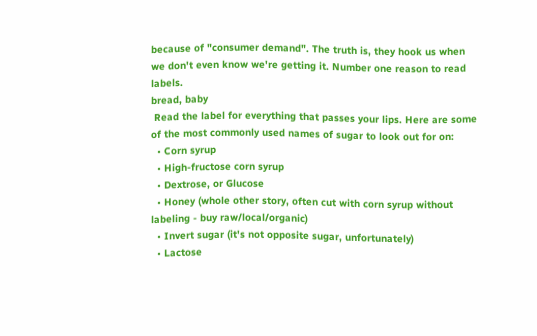because of "consumer demand". The truth is, they hook us when we don't even know we're getting it. Number one reason to read labels.
bread, baby
 Read the label for everything that passes your lips. Here are some of the most commonly used names of sugar to look out for on:
  • Corn syrup
  • High-fructose corn syrup
  • Dextrose, or Glucose
  • Honey (whole other story, often cut with corn syrup without labeling - buy raw/local/organic)
  • Invert sugar (it's not opposite sugar, unfortunately)
  • Lactose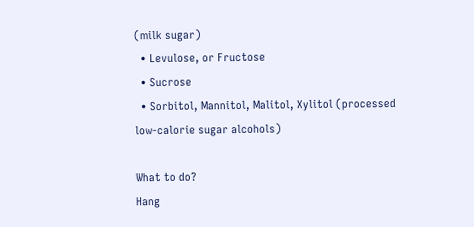(milk sugar)
  • Levulose, or Fructose
  • Sucrose
  • Sorbitol, Mannitol, Malitol, Xylitol (processed low-calorie sugar alcohols)

What to do?
Hang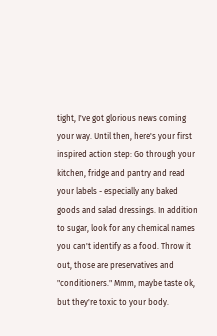tight, I've got glorious news coming your way. Until then, here's your first inspired action step: Go through your kitchen, fridge and pantry and read your labels - especially any baked goods and salad dressings. In addition to sugar, look for any chemical names you can't identify as a food. Throw it out, those are preservatives and "conditioners." Mmm, maybe taste ok, but they're toxic to your body.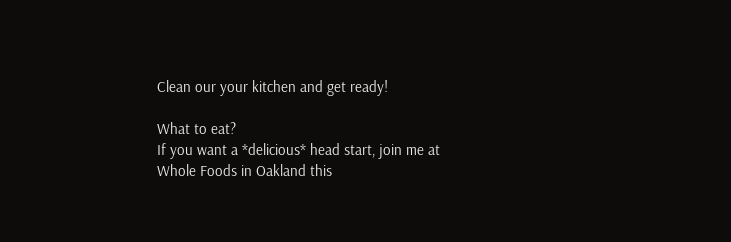Clean our your kitchen and get ready!

What to eat?
If you want a *delicious* head start, join me at Whole Foods in Oakland this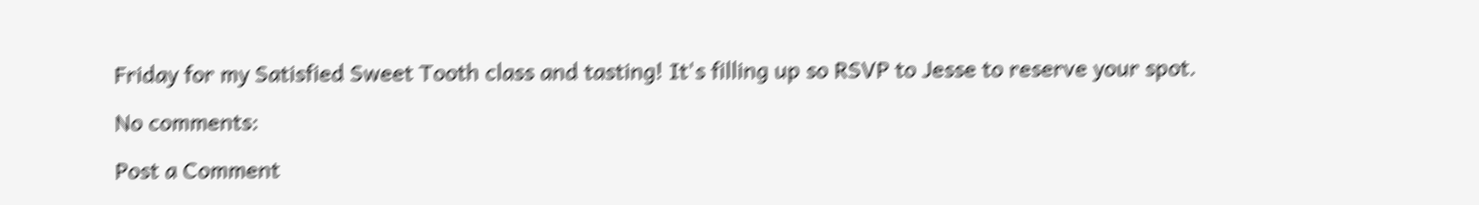Friday for my Satisfied Sweet Tooth class and tasting! It's filling up so RSVP to Jesse to reserve your spot.

No comments:

Post a Comment